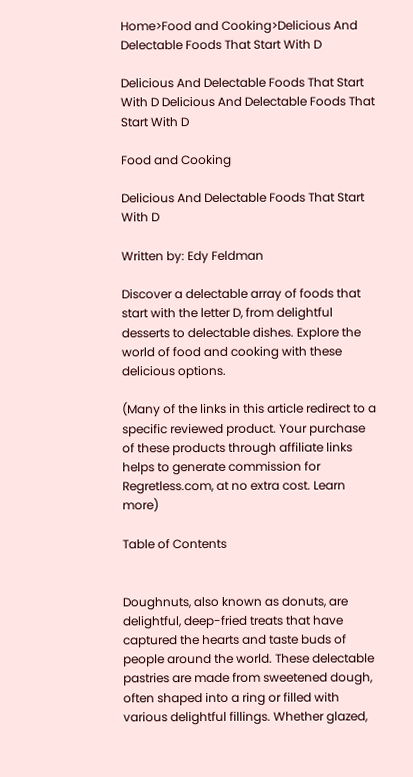Home>Food and Cooking>Delicious And Delectable Foods That Start With D

Delicious And Delectable Foods That Start With D Delicious And Delectable Foods That Start With D

Food and Cooking

Delicious And Delectable Foods That Start With D

Written by: Edy Feldman

Discover a delectable array of foods that start with the letter D, from delightful desserts to delectable dishes. Explore the world of food and cooking with these delicious options.

(Many of the links in this article redirect to a specific reviewed product. Your purchase of these products through affiliate links helps to generate commission for Regretless.com, at no extra cost. Learn more)

Table of Contents


Doughnuts, also known as donuts, are delightful, deep-fried treats that have captured the hearts and taste buds of people around the world. These delectable pastries are made from sweetened dough, often shaped into a ring or filled with various delightful fillings. Whether glazed,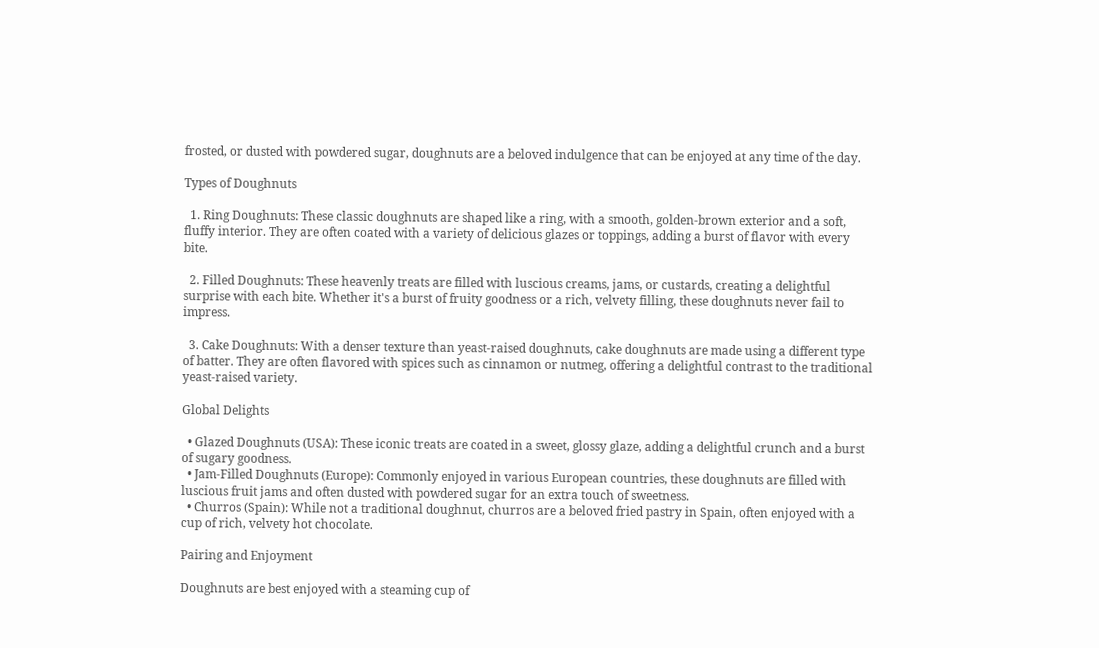frosted, or dusted with powdered sugar, doughnuts are a beloved indulgence that can be enjoyed at any time of the day.

Types of Doughnuts

  1. Ring Doughnuts: These classic doughnuts are shaped like a ring, with a smooth, golden-brown exterior and a soft, fluffy interior. They are often coated with a variety of delicious glazes or toppings, adding a burst of flavor with every bite.

  2. Filled Doughnuts: These heavenly treats are filled with luscious creams, jams, or custards, creating a delightful surprise with each bite. Whether it's a burst of fruity goodness or a rich, velvety filling, these doughnuts never fail to impress.

  3. Cake Doughnuts: With a denser texture than yeast-raised doughnuts, cake doughnuts are made using a different type of batter. They are often flavored with spices such as cinnamon or nutmeg, offering a delightful contrast to the traditional yeast-raised variety.

Global Delights

  • Glazed Doughnuts (USA): These iconic treats are coated in a sweet, glossy glaze, adding a delightful crunch and a burst of sugary goodness.
  • Jam-Filled Doughnuts (Europe): Commonly enjoyed in various European countries, these doughnuts are filled with luscious fruit jams and often dusted with powdered sugar for an extra touch of sweetness.
  • Churros (Spain): While not a traditional doughnut, churros are a beloved fried pastry in Spain, often enjoyed with a cup of rich, velvety hot chocolate.

Pairing and Enjoyment

Doughnuts are best enjoyed with a steaming cup of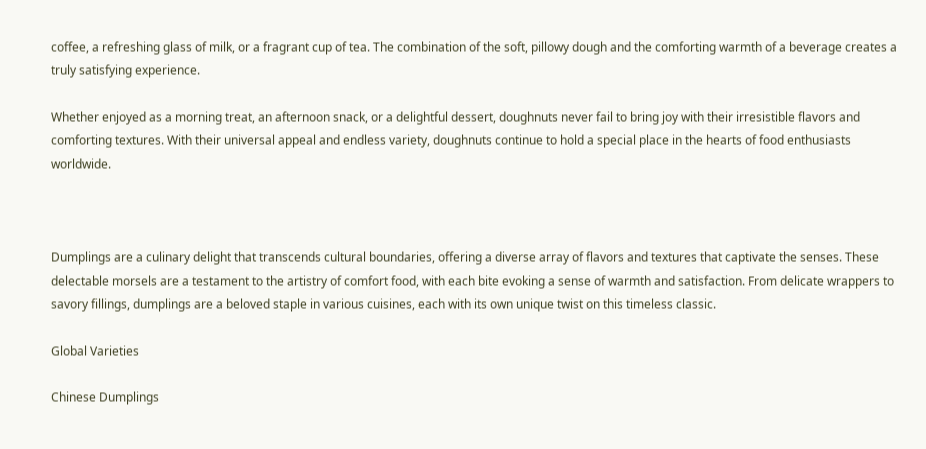coffee, a refreshing glass of milk, or a fragrant cup of tea. The combination of the soft, pillowy dough and the comforting warmth of a beverage creates a truly satisfying experience.

Whether enjoyed as a morning treat, an afternoon snack, or a delightful dessert, doughnuts never fail to bring joy with their irresistible flavors and comforting textures. With their universal appeal and endless variety, doughnuts continue to hold a special place in the hearts of food enthusiasts worldwide.



Dumplings are a culinary delight that transcends cultural boundaries, offering a diverse array of flavors and textures that captivate the senses. These delectable morsels are a testament to the artistry of comfort food, with each bite evoking a sense of warmth and satisfaction. From delicate wrappers to savory fillings, dumplings are a beloved staple in various cuisines, each with its own unique twist on this timeless classic.

Global Varieties

Chinese Dumplings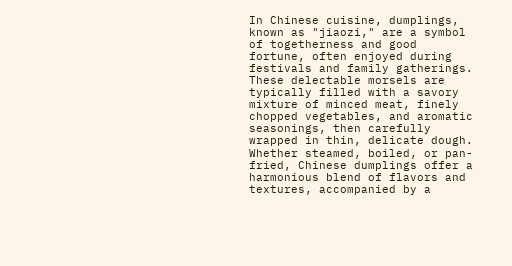In Chinese cuisine, dumplings, known as "jiaozi," are a symbol of togetherness and good fortune, often enjoyed during festivals and family gatherings. These delectable morsels are typically filled with a savory mixture of minced meat, finely chopped vegetables, and aromatic seasonings, then carefully wrapped in thin, delicate dough. Whether steamed, boiled, or pan-fried, Chinese dumplings offer a harmonious blend of flavors and textures, accompanied by a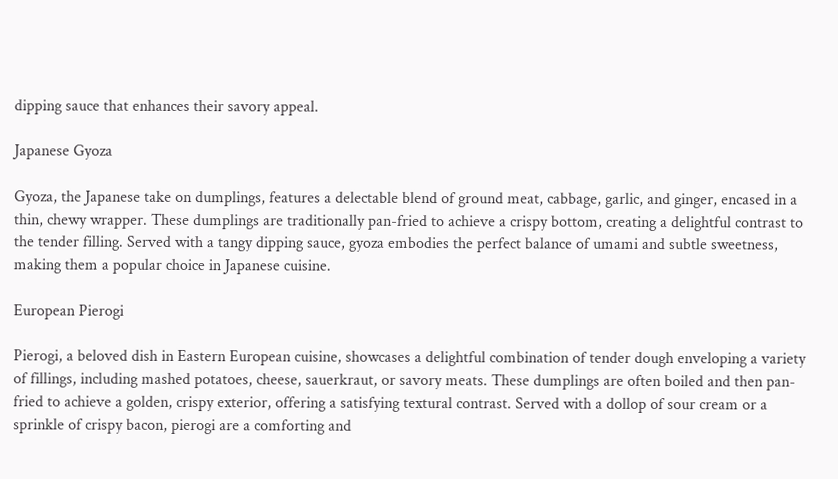dipping sauce that enhances their savory appeal.

Japanese Gyoza

Gyoza, the Japanese take on dumplings, features a delectable blend of ground meat, cabbage, garlic, and ginger, encased in a thin, chewy wrapper. These dumplings are traditionally pan-fried to achieve a crispy bottom, creating a delightful contrast to the tender filling. Served with a tangy dipping sauce, gyoza embodies the perfect balance of umami and subtle sweetness, making them a popular choice in Japanese cuisine.

European Pierogi

Pierogi, a beloved dish in Eastern European cuisine, showcases a delightful combination of tender dough enveloping a variety of fillings, including mashed potatoes, cheese, sauerkraut, or savory meats. These dumplings are often boiled and then pan-fried to achieve a golden, crispy exterior, offering a satisfying textural contrast. Served with a dollop of sour cream or a sprinkle of crispy bacon, pierogi are a comforting and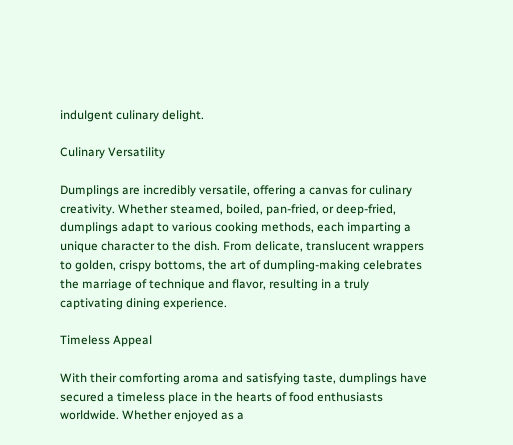indulgent culinary delight.

Culinary Versatility

Dumplings are incredibly versatile, offering a canvas for culinary creativity. Whether steamed, boiled, pan-fried, or deep-fried, dumplings adapt to various cooking methods, each imparting a unique character to the dish. From delicate, translucent wrappers to golden, crispy bottoms, the art of dumpling-making celebrates the marriage of technique and flavor, resulting in a truly captivating dining experience.

Timeless Appeal

With their comforting aroma and satisfying taste, dumplings have secured a timeless place in the hearts of food enthusiasts worldwide. Whether enjoyed as a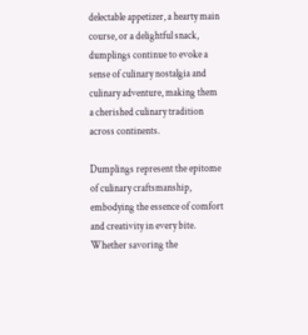delectable appetizer, a hearty main course, or a delightful snack, dumplings continue to evoke a sense of culinary nostalgia and culinary adventure, making them a cherished culinary tradition across continents.

Dumplings represent the epitome of culinary craftsmanship, embodying the essence of comfort and creativity in every bite. Whether savoring the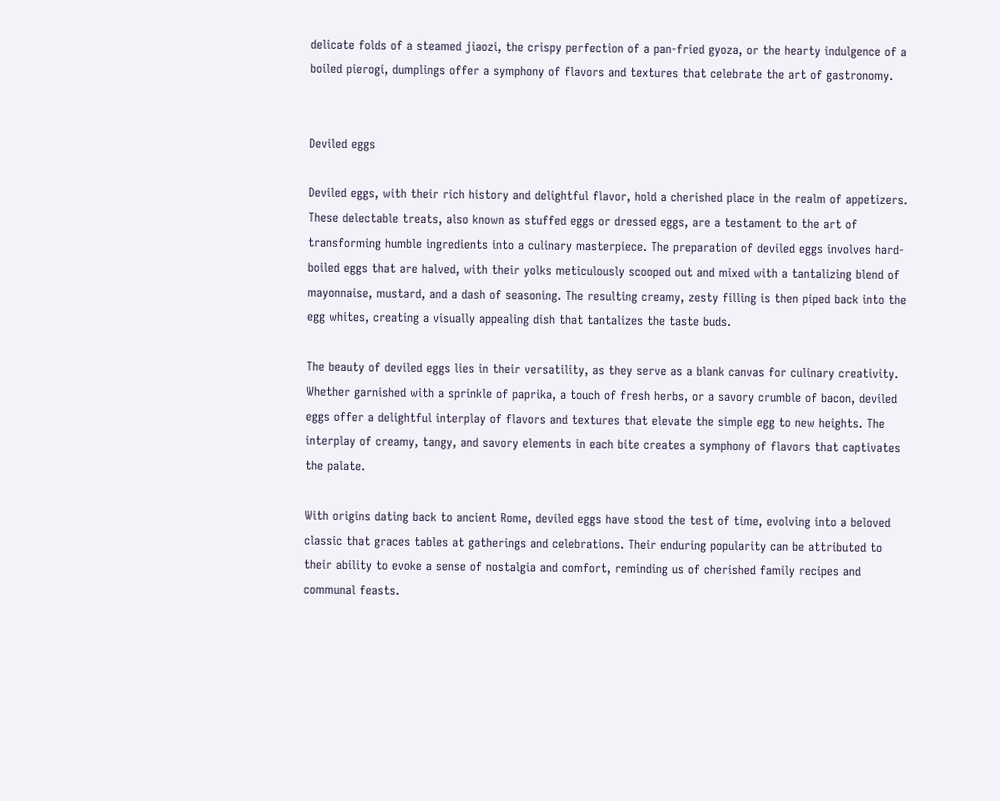delicate folds of a steamed jiaozi, the crispy perfection of a pan-fried gyoza, or the hearty indulgence of a boiled pierogi, dumplings offer a symphony of flavors and textures that celebrate the art of gastronomy.


Deviled eggs

Deviled eggs, with their rich history and delightful flavor, hold a cherished place in the realm of appetizers. These delectable treats, also known as stuffed eggs or dressed eggs, are a testament to the art of transforming humble ingredients into a culinary masterpiece. The preparation of deviled eggs involves hard-boiled eggs that are halved, with their yolks meticulously scooped out and mixed with a tantalizing blend of mayonnaise, mustard, and a dash of seasoning. The resulting creamy, zesty filling is then piped back into the egg whites, creating a visually appealing dish that tantalizes the taste buds.

The beauty of deviled eggs lies in their versatility, as they serve as a blank canvas for culinary creativity. Whether garnished with a sprinkle of paprika, a touch of fresh herbs, or a savory crumble of bacon, deviled eggs offer a delightful interplay of flavors and textures that elevate the simple egg to new heights. The interplay of creamy, tangy, and savory elements in each bite creates a symphony of flavors that captivates the palate.

With origins dating back to ancient Rome, deviled eggs have stood the test of time, evolving into a beloved classic that graces tables at gatherings and celebrations. Their enduring popularity can be attributed to their ability to evoke a sense of nostalgia and comfort, reminding us of cherished family recipes and communal feasts.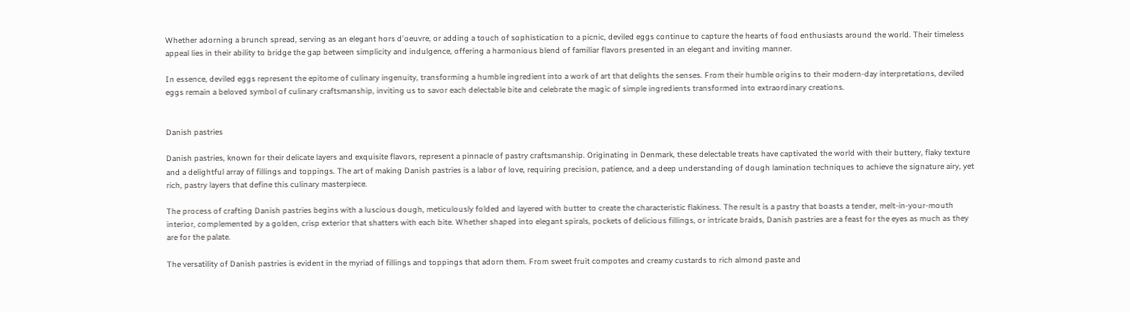Whether adorning a brunch spread, serving as an elegant hors d'oeuvre, or adding a touch of sophistication to a picnic, deviled eggs continue to capture the hearts of food enthusiasts around the world. Their timeless appeal lies in their ability to bridge the gap between simplicity and indulgence, offering a harmonious blend of familiar flavors presented in an elegant and inviting manner.

In essence, deviled eggs represent the epitome of culinary ingenuity, transforming a humble ingredient into a work of art that delights the senses. From their humble origins to their modern-day interpretations, deviled eggs remain a beloved symbol of culinary craftsmanship, inviting us to savor each delectable bite and celebrate the magic of simple ingredients transformed into extraordinary creations.


Danish pastries

Danish pastries, known for their delicate layers and exquisite flavors, represent a pinnacle of pastry craftsmanship. Originating in Denmark, these delectable treats have captivated the world with their buttery, flaky texture and a delightful array of fillings and toppings. The art of making Danish pastries is a labor of love, requiring precision, patience, and a deep understanding of dough lamination techniques to achieve the signature airy, yet rich, pastry layers that define this culinary masterpiece.

The process of crafting Danish pastries begins with a luscious dough, meticulously folded and layered with butter to create the characteristic flakiness. The result is a pastry that boasts a tender, melt-in-your-mouth interior, complemented by a golden, crisp exterior that shatters with each bite. Whether shaped into elegant spirals, pockets of delicious fillings, or intricate braids, Danish pastries are a feast for the eyes as much as they are for the palate.

The versatility of Danish pastries is evident in the myriad of fillings and toppings that adorn them. From sweet fruit compotes and creamy custards to rich almond paste and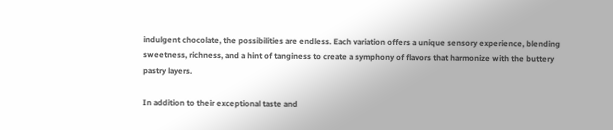indulgent chocolate, the possibilities are endless. Each variation offers a unique sensory experience, blending sweetness, richness, and a hint of tanginess to create a symphony of flavors that harmonize with the buttery pastry layers.

In addition to their exceptional taste and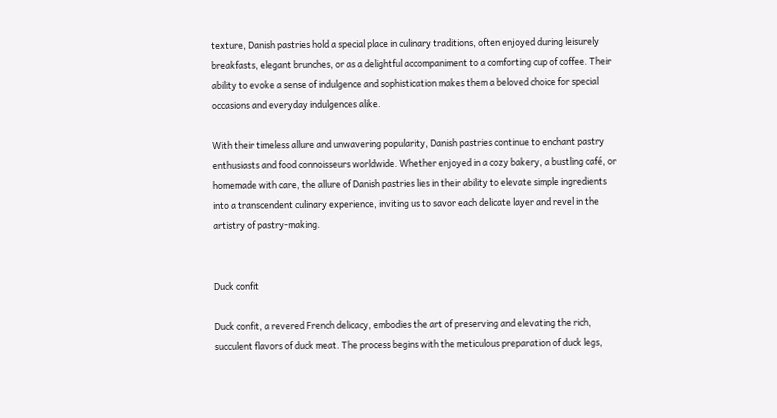texture, Danish pastries hold a special place in culinary traditions, often enjoyed during leisurely breakfasts, elegant brunches, or as a delightful accompaniment to a comforting cup of coffee. Their ability to evoke a sense of indulgence and sophistication makes them a beloved choice for special occasions and everyday indulgences alike.

With their timeless allure and unwavering popularity, Danish pastries continue to enchant pastry enthusiasts and food connoisseurs worldwide. Whether enjoyed in a cozy bakery, a bustling café, or homemade with care, the allure of Danish pastries lies in their ability to elevate simple ingredients into a transcendent culinary experience, inviting us to savor each delicate layer and revel in the artistry of pastry-making.


Duck confit

Duck confit, a revered French delicacy, embodies the art of preserving and elevating the rich, succulent flavors of duck meat. The process begins with the meticulous preparation of duck legs,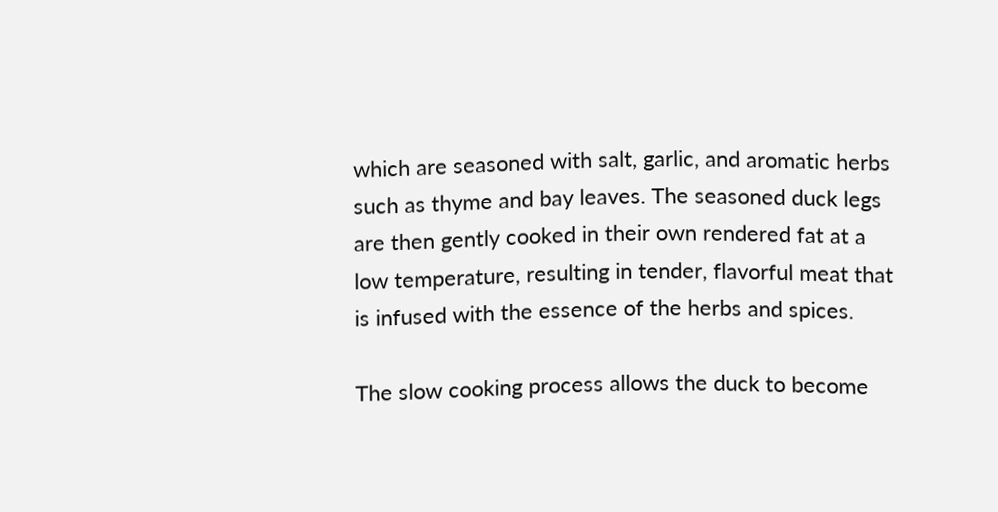which are seasoned with salt, garlic, and aromatic herbs such as thyme and bay leaves. The seasoned duck legs are then gently cooked in their own rendered fat at a low temperature, resulting in tender, flavorful meat that is infused with the essence of the herbs and spices.

The slow cooking process allows the duck to become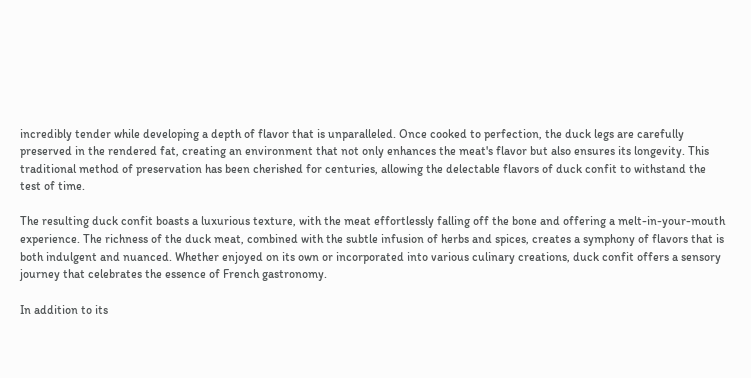incredibly tender while developing a depth of flavor that is unparalleled. Once cooked to perfection, the duck legs are carefully preserved in the rendered fat, creating an environment that not only enhances the meat's flavor but also ensures its longevity. This traditional method of preservation has been cherished for centuries, allowing the delectable flavors of duck confit to withstand the test of time.

The resulting duck confit boasts a luxurious texture, with the meat effortlessly falling off the bone and offering a melt-in-your-mouth experience. The richness of the duck meat, combined with the subtle infusion of herbs and spices, creates a symphony of flavors that is both indulgent and nuanced. Whether enjoyed on its own or incorporated into various culinary creations, duck confit offers a sensory journey that celebrates the essence of French gastronomy.

In addition to its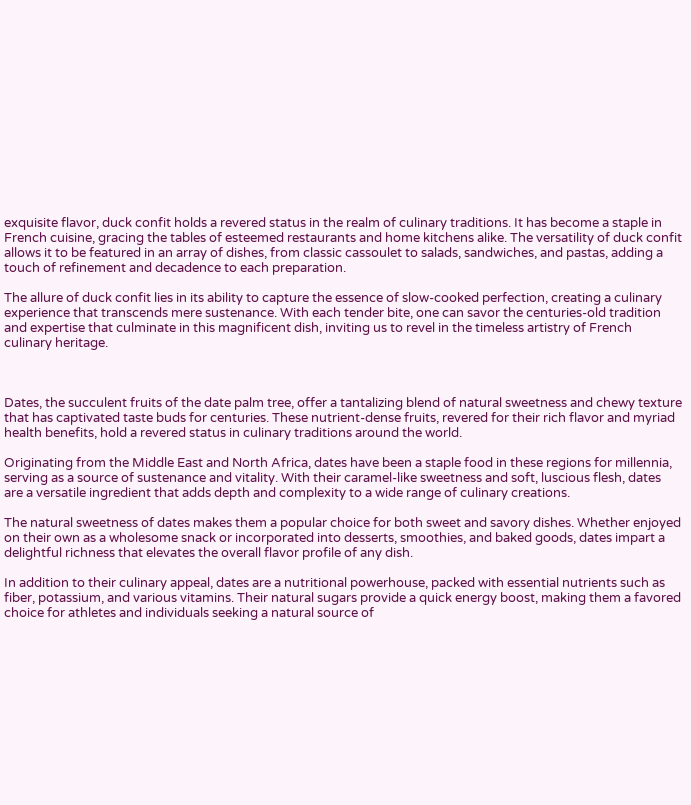exquisite flavor, duck confit holds a revered status in the realm of culinary traditions. It has become a staple in French cuisine, gracing the tables of esteemed restaurants and home kitchens alike. The versatility of duck confit allows it to be featured in an array of dishes, from classic cassoulet to salads, sandwiches, and pastas, adding a touch of refinement and decadence to each preparation.

The allure of duck confit lies in its ability to capture the essence of slow-cooked perfection, creating a culinary experience that transcends mere sustenance. With each tender bite, one can savor the centuries-old tradition and expertise that culminate in this magnificent dish, inviting us to revel in the timeless artistry of French culinary heritage.



Dates, the succulent fruits of the date palm tree, offer a tantalizing blend of natural sweetness and chewy texture that has captivated taste buds for centuries. These nutrient-dense fruits, revered for their rich flavor and myriad health benefits, hold a revered status in culinary traditions around the world.

Originating from the Middle East and North Africa, dates have been a staple food in these regions for millennia, serving as a source of sustenance and vitality. With their caramel-like sweetness and soft, luscious flesh, dates are a versatile ingredient that adds depth and complexity to a wide range of culinary creations.

The natural sweetness of dates makes them a popular choice for both sweet and savory dishes. Whether enjoyed on their own as a wholesome snack or incorporated into desserts, smoothies, and baked goods, dates impart a delightful richness that elevates the overall flavor profile of any dish.

In addition to their culinary appeal, dates are a nutritional powerhouse, packed with essential nutrients such as fiber, potassium, and various vitamins. Their natural sugars provide a quick energy boost, making them a favored choice for athletes and individuals seeking a natural source of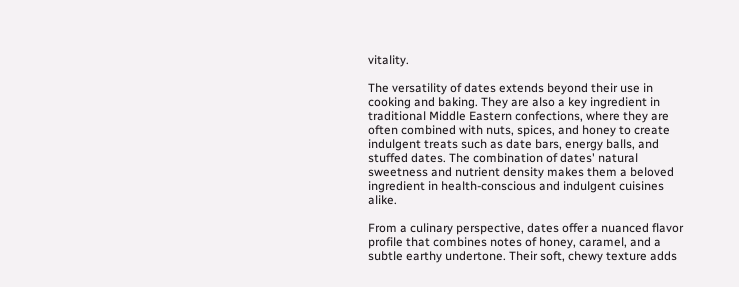vitality.

The versatility of dates extends beyond their use in cooking and baking. They are also a key ingredient in traditional Middle Eastern confections, where they are often combined with nuts, spices, and honey to create indulgent treats such as date bars, energy balls, and stuffed dates. The combination of dates' natural sweetness and nutrient density makes them a beloved ingredient in health-conscious and indulgent cuisines alike.

From a culinary perspective, dates offer a nuanced flavor profile that combines notes of honey, caramel, and a subtle earthy undertone. Their soft, chewy texture adds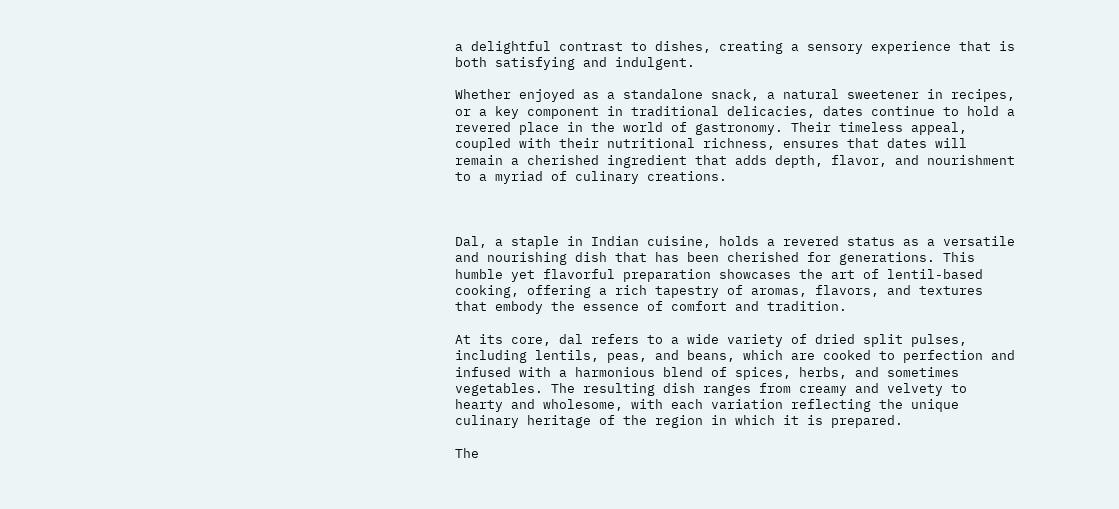a delightful contrast to dishes, creating a sensory experience that is both satisfying and indulgent.

Whether enjoyed as a standalone snack, a natural sweetener in recipes, or a key component in traditional delicacies, dates continue to hold a revered place in the world of gastronomy. Their timeless appeal, coupled with their nutritional richness, ensures that dates will remain a cherished ingredient that adds depth, flavor, and nourishment to a myriad of culinary creations.



Dal, a staple in Indian cuisine, holds a revered status as a versatile and nourishing dish that has been cherished for generations. This humble yet flavorful preparation showcases the art of lentil-based cooking, offering a rich tapestry of aromas, flavors, and textures that embody the essence of comfort and tradition.

At its core, dal refers to a wide variety of dried split pulses, including lentils, peas, and beans, which are cooked to perfection and infused with a harmonious blend of spices, herbs, and sometimes vegetables. The resulting dish ranges from creamy and velvety to hearty and wholesome, with each variation reflecting the unique culinary heritage of the region in which it is prepared.

The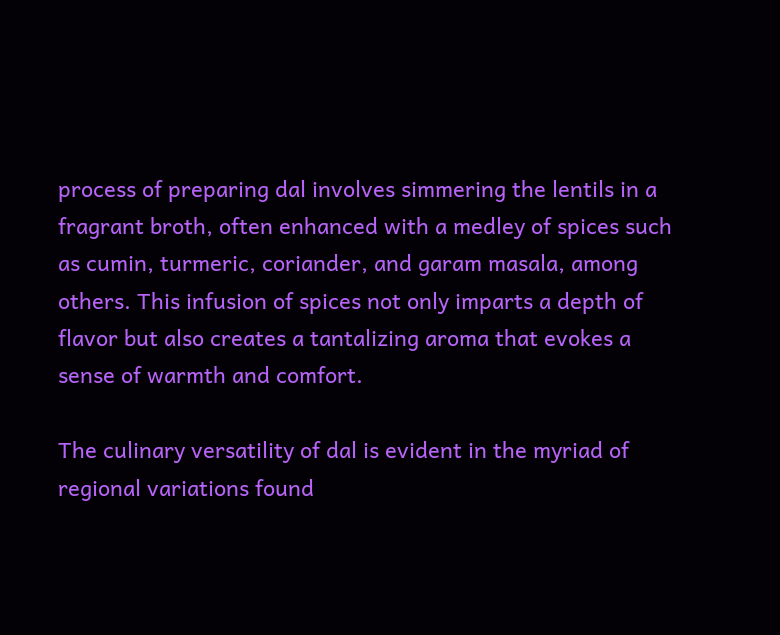process of preparing dal involves simmering the lentils in a fragrant broth, often enhanced with a medley of spices such as cumin, turmeric, coriander, and garam masala, among others. This infusion of spices not only imparts a depth of flavor but also creates a tantalizing aroma that evokes a sense of warmth and comfort.

The culinary versatility of dal is evident in the myriad of regional variations found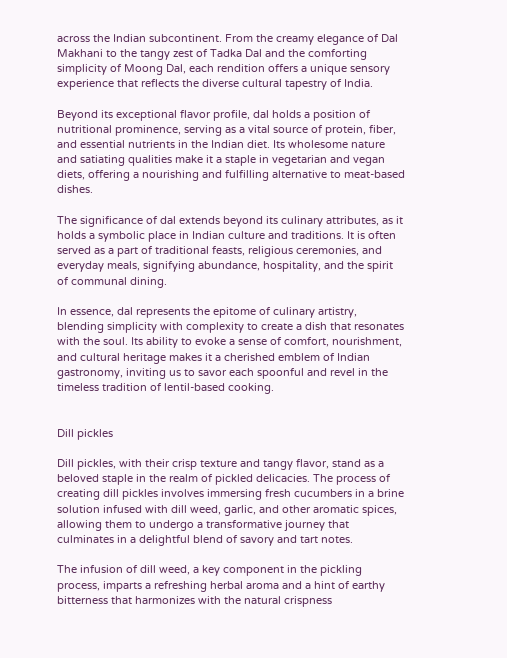across the Indian subcontinent. From the creamy elegance of Dal Makhani to the tangy zest of Tadka Dal and the comforting simplicity of Moong Dal, each rendition offers a unique sensory experience that reflects the diverse cultural tapestry of India.

Beyond its exceptional flavor profile, dal holds a position of nutritional prominence, serving as a vital source of protein, fiber, and essential nutrients in the Indian diet. Its wholesome nature and satiating qualities make it a staple in vegetarian and vegan diets, offering a nourishing and fulfilling alternative to meat-based dishes.

The significance of dal extends beyond its culinary attributes, as it holds a symbolic place in Indian culture and traditions. It is often served as a part of traditional feasts, religious ceremonies, and everyday meals, signifying abundance, hospitality, and the spirit of communal dining.

In essence, dal represents the epitome of culinary artistry, blending simplicity with complexity to create a dish that resonates with the soul. Its ability to evoke a sense of comfort, nourishment, and cultural heritage makes it a cherished emblem of Indian gastronomy, inviting us to savor each spoonful and revel in the timeless tradition of lentil-based cooking.


Dill pickles

Dill pickles, with their crisp texture and tangy flavor, stand as a beloved staple in the realm of pickled delicacies. The process of creating dill pickles involves immersing fresh cucumbers in a brine solution infused with dill weed, garlic, and other aromatic spices, allowing them to undergo a transformative journey that culminates in a delightful blend of savory and tart notes.

The infusion of dill weed, a key component in the pickling process, imparts a refreshing herbal aroma and a hint of earthy bitterness that harmonizes with the natural crispness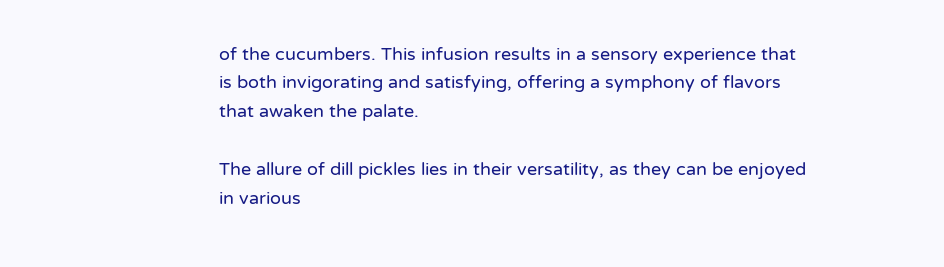of the cucumbers. This infusion results in a sensory experience that is both invigorating and satisfying, offering a symphony of flavors that awaken the palate.

The allure of dill pickles lies in their versatility, as they can be enjoyed in various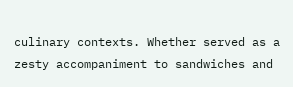culinary contexts. Whether served as a zesty accompaniment to sandwiches and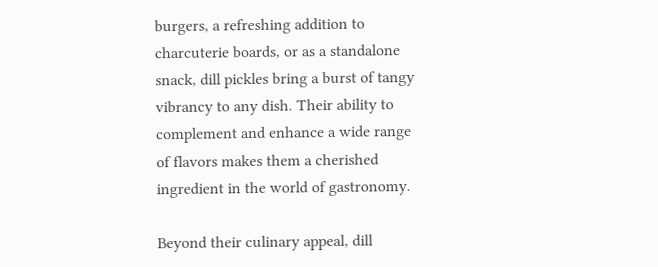burgers, a refreshing addition to charcuterie boards, or as a standalone snack, dill pickles bring a burst of tangy vibrancy to any dish. Their ability to complement and enhance a wide range of flavors makes them a cherished ingredient in the world of gastronomy.

Beyond their culinary appeal, dill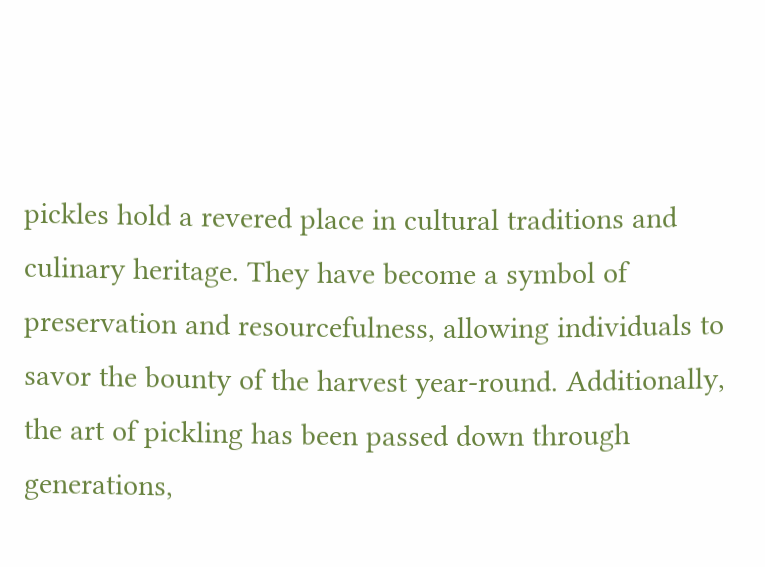pickles hold a revered place in cultural traditions and culinary heritage. They have become a symbol of preservation and resourcefulness, allowing individuals to savor the bounty of the harvest year-round. Additionally, the art of pickling has been passed down through generations,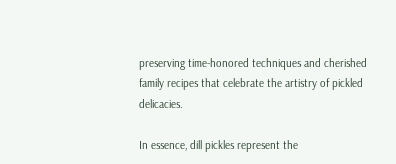preserving time-honored techniques and cherished family recipes that celebrate the artistry of pickled delicacies.

In essence, dill pickles represent the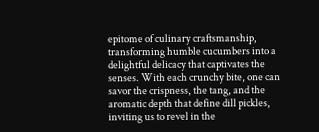epitome of culinary craftsmanship, transforming humble cucumbers into a delightful delicacy that captivates the senses. With each crunchy bite, one can savor the crispness, the tang, and the aromatic depth that define dill pickles, inviting us to revel in the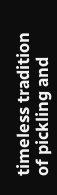timeless tradition of pickling and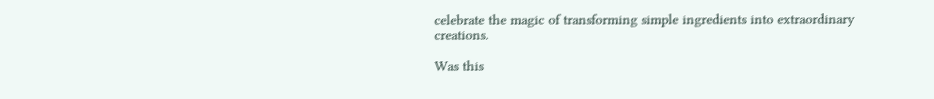celebrate the magic of transforming simple ingredients into extraordinary creations.

Was this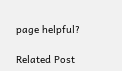page helpful?

Related Post